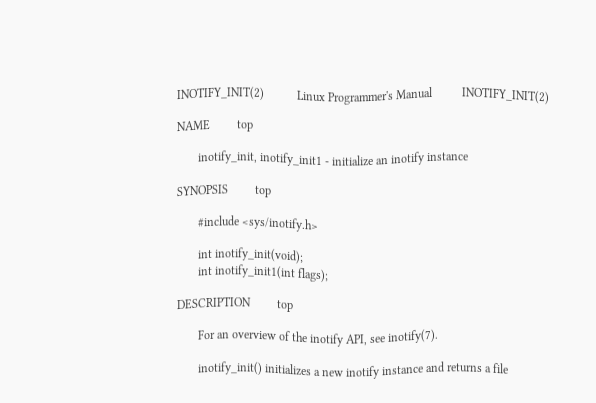INOTIFY_INIT(2)           Linux Programmer's Manual          INOTIFY_INIT(2)

NAME         top

       inotify_init, inotify_init1 - initialize an inotify instance

SYNOPSIS         top

       #include <sys/inotify.h>

       int inotify_init(void);
       int inotify_init1(int flags);

DESCRIPTION         top

       For an overview of the inotify API, see inotify(7).

       inotify_init() initializes a new inotify instance and returns a file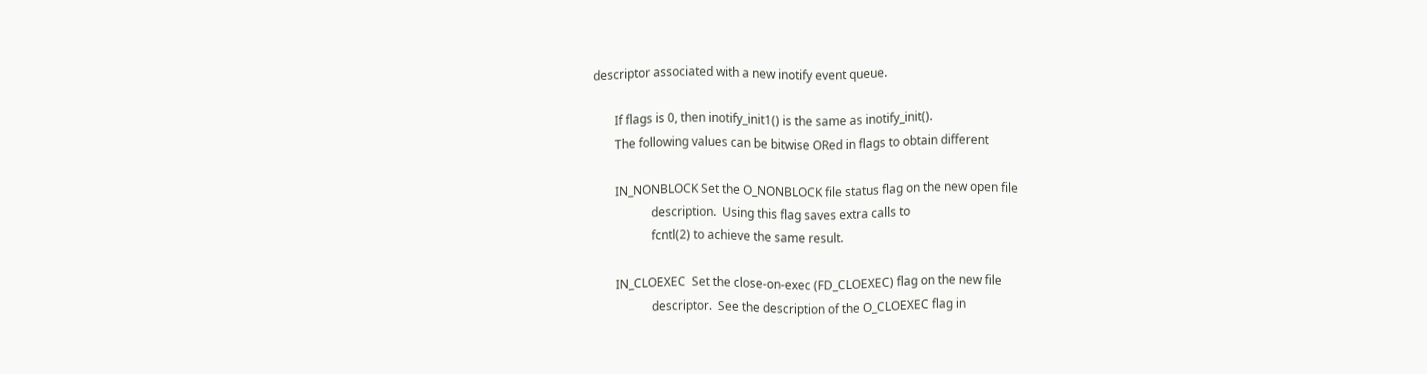descriptor associated with a new inotify event queue.

       If flags is 0, then inotify_init1() is the same as inotify_init().
       The following values can be bitwise ORed in flags to obtain different

       IN_NONBLOCK Set the O_NONBLOCK file status flag on the new open file
                   description.  Using this flag saves extra calls to
                   fcntl(2) to achieve the same result.

       IN_CLOEXEC  Set the close-on-exec (FD_CLOEXEC) flag on the new file
                   descriptor.  See the description of the O_CLOEXEC flag in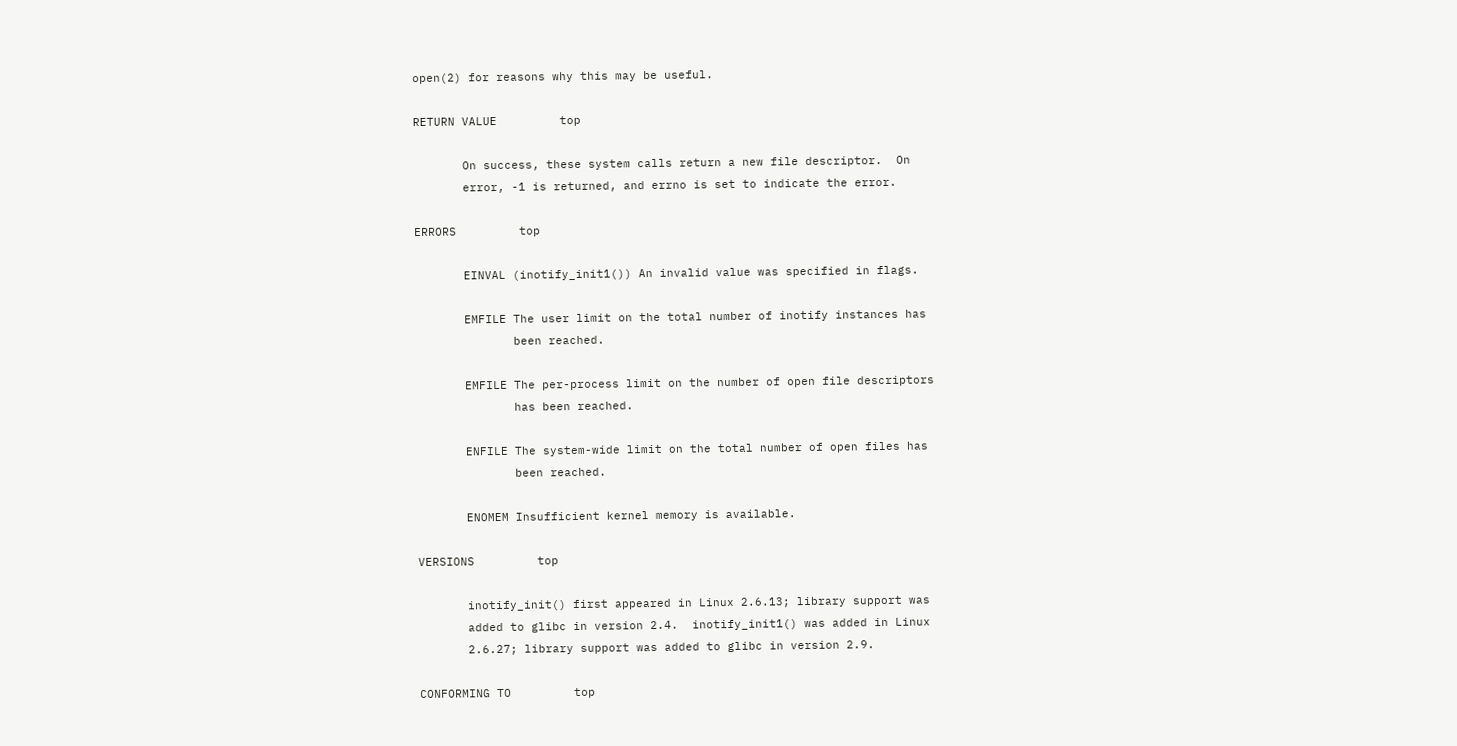open(2) for reasons why this may be useful.

RETURN VALUE         top

       On success, these system calls return a new file descriptor.  On
       error, -1 is returned, and errno is set to indicate the error.

ERRORS         top

       EINVAL (inotify_init1()) An invalid value was specified in flags.

       EMFILE The user limit on the total number of inotify instances has
              been reached.

       EMFILE The per-process limit on the number of open file descriptors
              has been reached.

       ENFILE The system-wide limit on the total number of open files has
              been reached.

       ENOMEM Insufficient kernel memory is available.

VERSIONS         top

       inotify_init() first appeared in Linux 2.6.13; library support was
       added to glibc in version 2.4.  inotify_init1() was added in Linux
       2.6.27; library support was added to glibc in version 2.9.

CONFORMING TO         top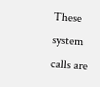These system calls are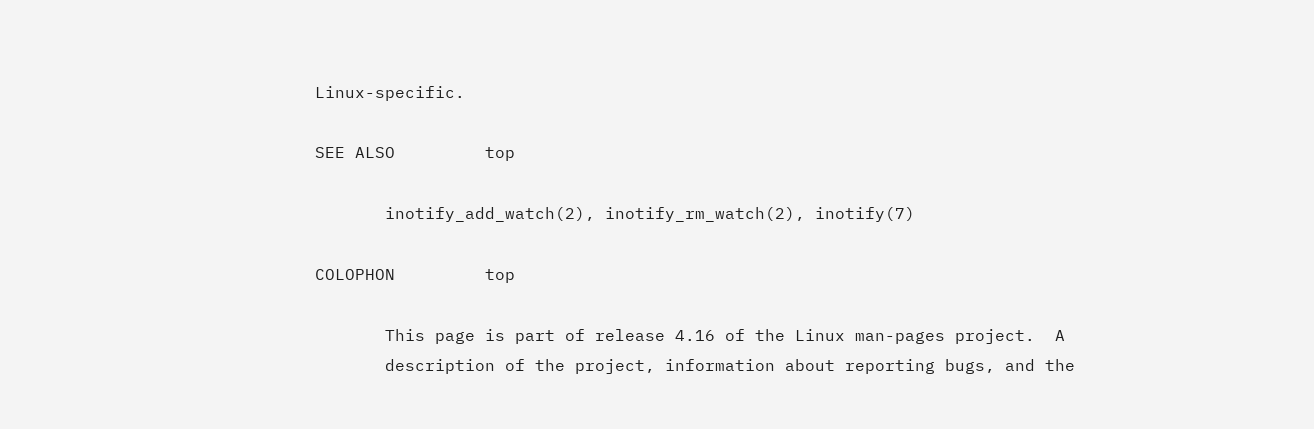Linux-specific.

SEE ALSO         top

       inotify_add_watch(2), inotify_rm_watch(2), inotify(7)

COLOPHON         top

       This page is part of release 4.16 of the Linux man-pages project.  A
       description of the project, information about reporting bugs, and the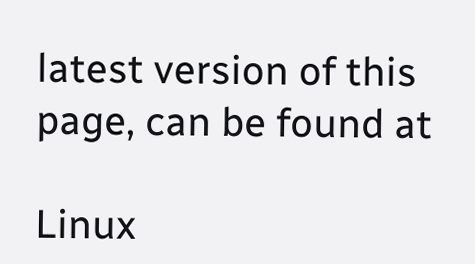latest version of this page, can be found at

Linux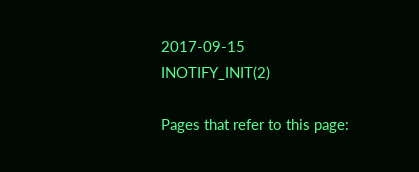2017-09-15                  INOTIFY_INIT(2)

Pages that refer to this page: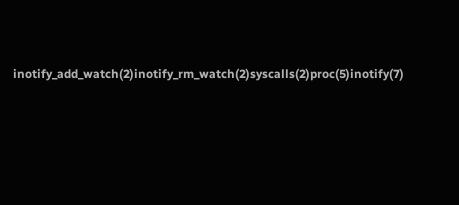inotify_add_watch(2)inotify_rm_watch(2)syscalls(2)proc(5)inotify(7)